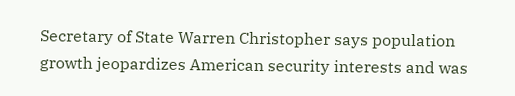Secretary of State Warren Christopher says population growth jeopardizes American security interests and was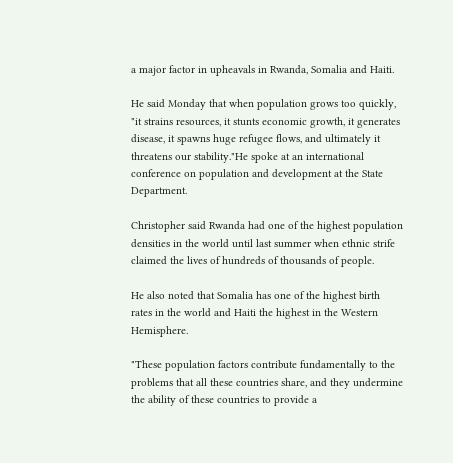a major factor in upheavals in Rwanda, Somalia and Haiti.

He said Monday that when population grows too quickly, "it strains resources, it stunts economic growth, it generates disease, it spawns huge refugee flows, and ultimately it threatens our stability."He spoke at an international conference on population and development at the State Department.

Christopher said Rwanda had one of the highest population densities in the world until last summer when ethnic strife claimed the lives of hundreds of thousands of people.

He also noted that Somalia has one of the highest birth rates in the world and Haiti the highest in the Western Hemisphere.

"These population factors contribute fundamentally to the problems that all these countries share, and they undermine the ability of these countries to provide a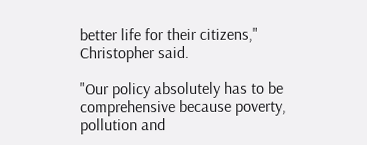better life for their citizens," Christopher said.

"Our policy absolutely has to be comprehensive because poverty, pollution and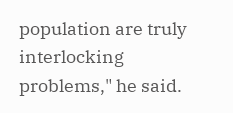population are truly interlocking problems," he said.